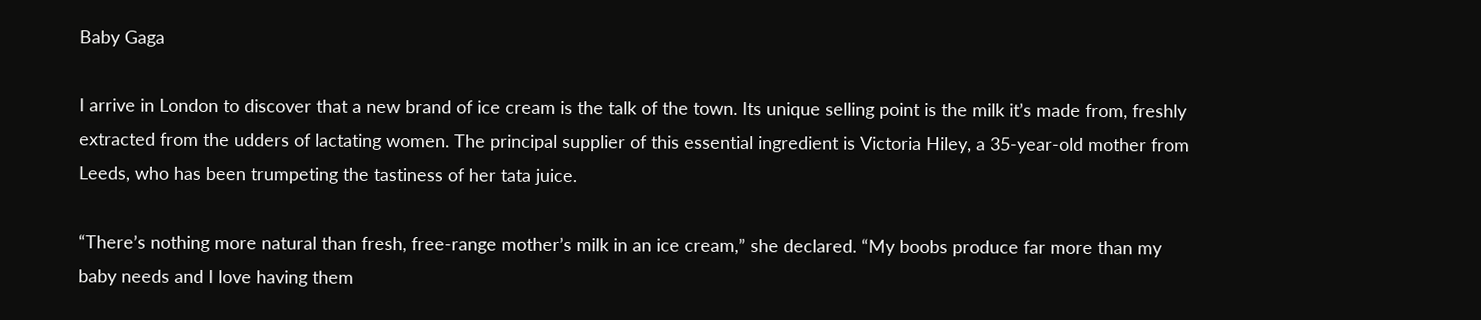Baby Gaga

I arrive in London to discover that a new brand of ice cream is the talk of the town. Its unique selling point is the milk it’s made from, freshly extracted from the udders of lactating women. The principal supplier of this essential ingredient is Victoria Hiley, a 35-year-old mother from Leeds, who has been trumpeting the tastiness of her tata juice.

“There’s nothing more natural than fresh, free-range mother’s milk in an ice cream,” she declared. “My boobs produce far more than my baby needs and I love having them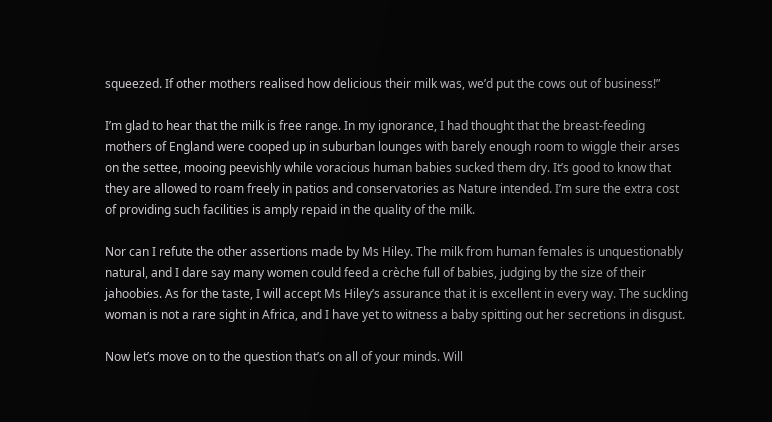squeezed. If other mothers realised how delicious their milk was, we’d put the cows out of business!”

I’m glad to hear that the milk is free range. In my ignorance, I had thought that the breast-feeding mothers of England were cooped up in suburban lounges with barely enough room to wiggle their arses on the settee, mooing peevishly while voracious human babies sucked them dry. It’s good to know that they are allowed to roam freely in patios and conservatories as Nature intended. I’m sure the extra cost of providing such facilities is amply repaid in the quality of the milk.

Nor can I refute the other assertions made by Ms Hiley. The milk from human females is unquestionably natural, and I dare say many women could feed a crèche full of babies, judging by the size of their jahoobies. As for the taste, I will accept Ms Hiley’s assurance that it is excellent in every way. The suckling woman is not a rare sight in Africa, and I have yet to witness a baby spitting out her secretions in disgust.

Now let’s move on to the question that’s on all of your minds. Will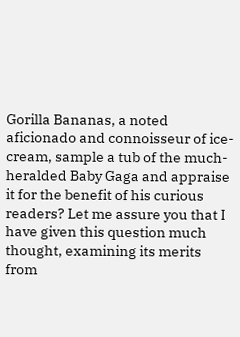Gorilla Bananas, a noted aficionado and connoisseur of ice-cream, sample a tub of the much-heralded Baby Gaga and appraise it for the benefit of his curious readers? Let me assure you that I have given this question much thought, examining its merits from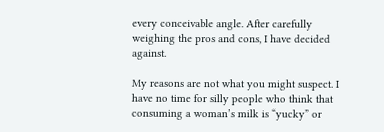every conceivable angle. After carefully weighing the pros and cons, I have decided against.

My reasons are not what you might suspect. I have no time for silly people who think that consuming a woman’s milk is “yucky” or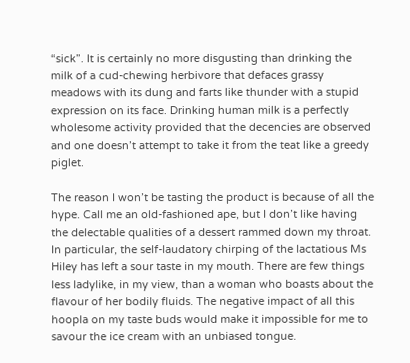“sick”. It is certainly no more disgusting than drinking the milk of a cud-chewing herbivore that defaces grassy meadows with its dung and farts like thunder with a stupid expression on its face. Drinking human milk is a perfectly wholesome activity provided that the decencies are observed and one doesn’t attempt to take it from the teat like a greedy piglet.

The reason I won’t be tasting the product is because of all the hype. Call me an old-fashioned ape, but I don’t like having the delectable qualities of a dessert rammed down my throat. In particular, the self-laudatory chirping of the lactatious Ms Hiley has left a sour taste in my mouth. There are few things less ladylike, in my view, than a woman who boasts about the flavour of her bodily fluids. The negative impact of all this hoopla on my taste buds would make it impossible for me to savour the ice cream with an unbiased tongue.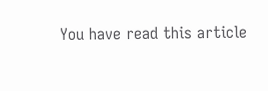You have read this article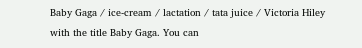Baby Gaga / ice-cream / lactation / tata juice / Victoria Hiley with the title Baby Gaga. You can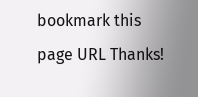bookmark this page URL Thanks!